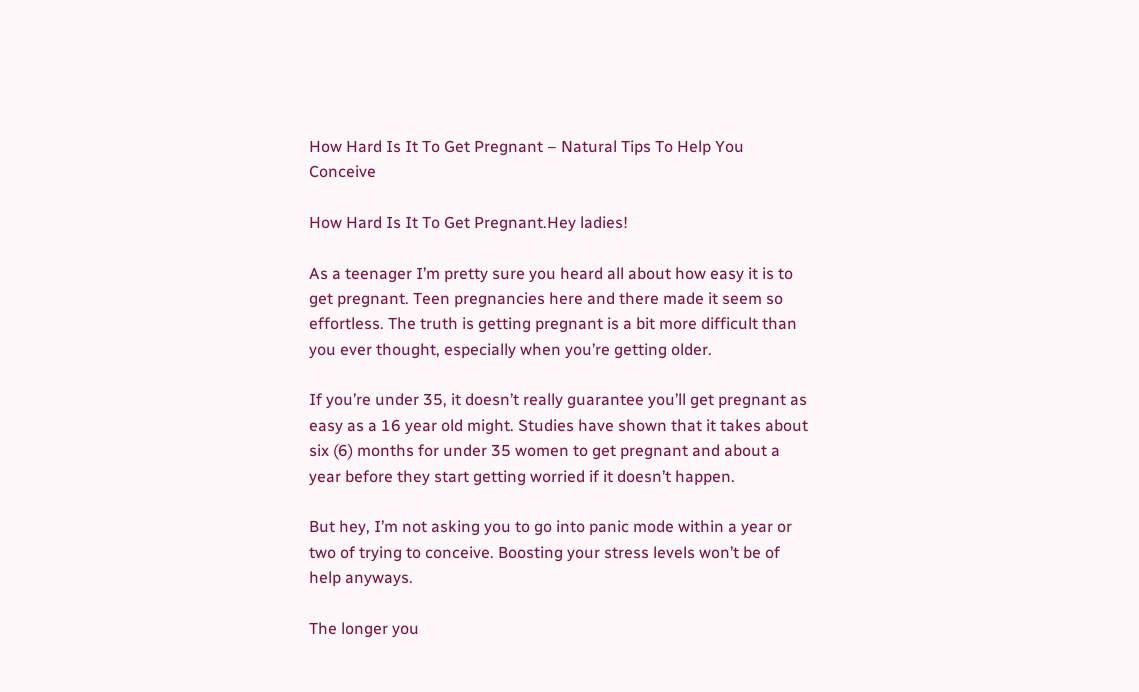How Hard Is It To Get Pregnant – Natural Tips To Help You Conceive

How Hard Is It To Get Pregnant.Hey ladies!

As a teenager I’m pretty sure you heard all about how easy it is to get pregnant. Teen pregnancies here and there made it seem so effortless. The truth is getting pregnant is a bit more difficult than you ever thought, especially when you’re getting older.

If you’re under 35, it doesn’t really guarantee you’ll get pregnant as easy as a 16 year old might. Studies have shown that it takes about six (6) months for under 35 women to get pregnant and about a year before they start getting worried if it doesn’t happen.

But hey, I’m not asking you to go into panic mode within a year or two of trying to conceive. Boosting your stress levels won’t be of help anyways.

The longer you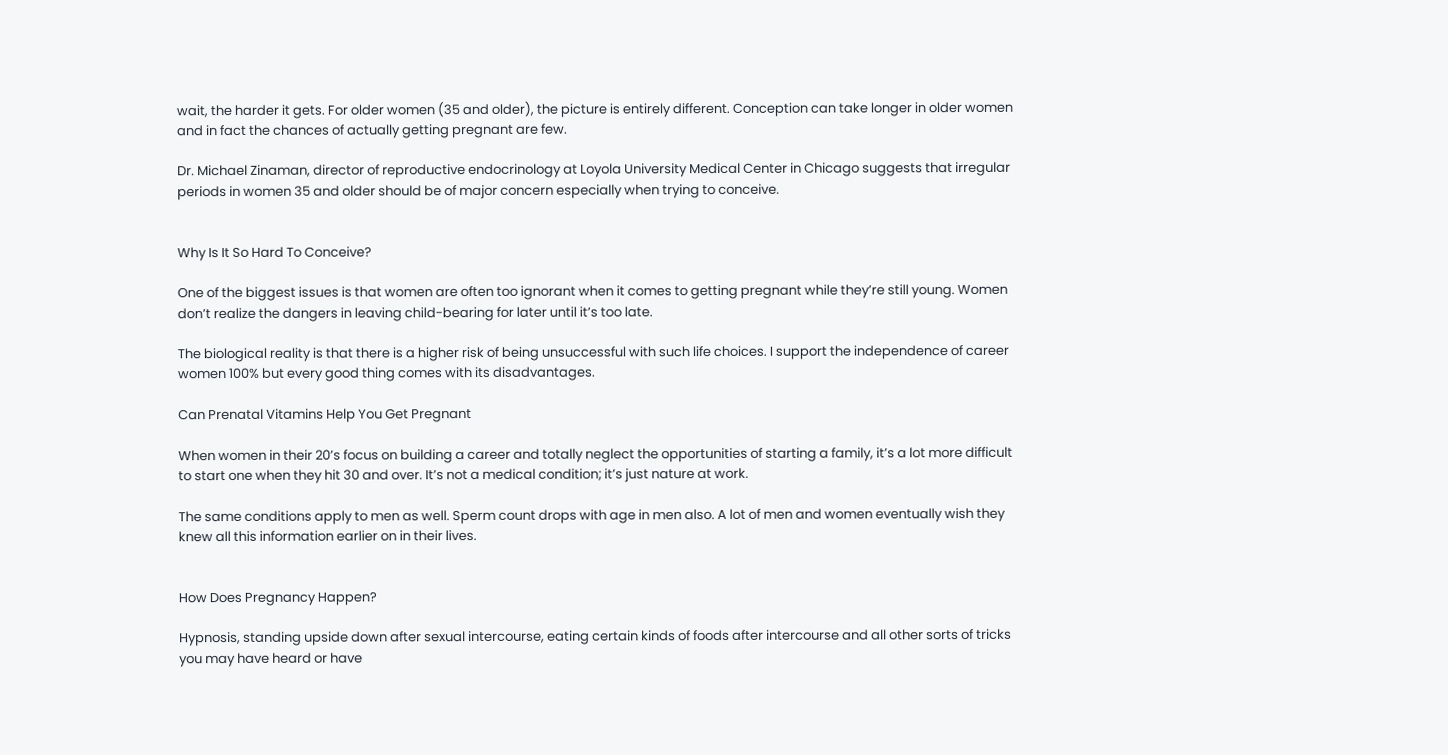wait, the harder it gets. For older women (35 and older), the picture is entirely different. Conception can take longer in older women and in fact the chances of actually getting pregnant are few.

Dr. Michael Zinaman, director of reproductive endocrinology at Loyola University Medical Center in Chicago suggests that irregular periods in women 35 and older should be of major concern especially when trying to conceive.


Why Is It So Hard To Conceive?

One of the biggest issues is that women are often too ignorant when it comes to getting pregnant while they’re still young. Women don’t realize the dangers in leaving child-bearing for later until it’s too late.

The biological reality is that there is a higher risk of being unsuccessful with such life choices. I support the independence of career women 100% but every good thing comes with its disadvantages.

Can Prenatal Vitamins Help You Get Pregnant

When women in their 20’s focus on building a career and totally neglect the opportunities of starting a family, it’s a lot more difficult to start one when they hit 30 and over. It’s not a medical condition; it’s just nature at work.

The same conditions apply to men as well. Sperm count drops with age in men also. A lot of men and women eventually wish they knew all this information earlier on in their lives.


How Does Pregnancy Happen?

Hypnosis, standing upside down after sexual intercourse, eating certain kinds of foods after intercourse and all other sorts of tricks you may have heard or have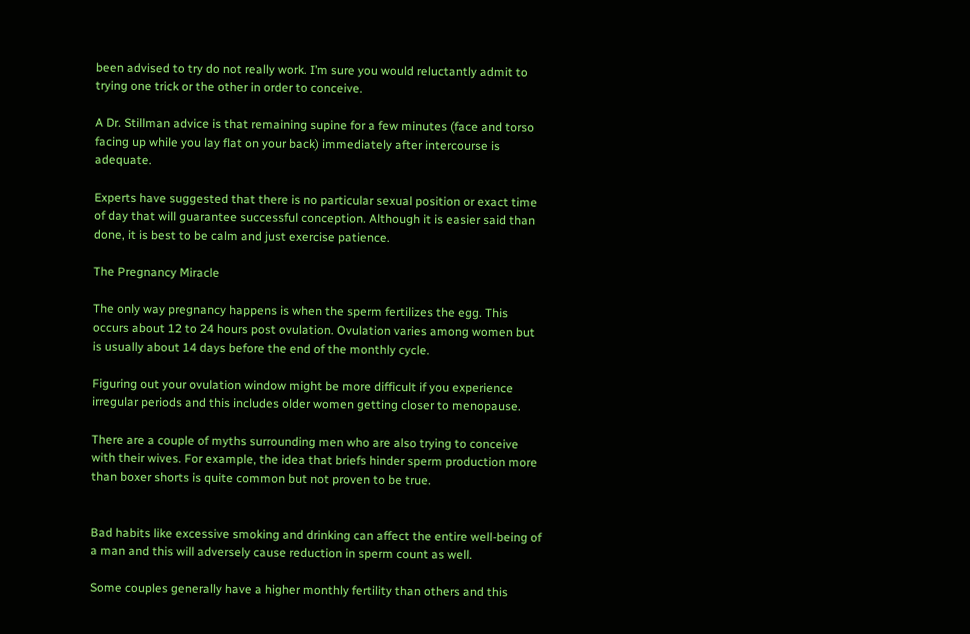been advised to try do not really work. I’m sure you would reluctantly admit to trying one trick or the other in order to conceive.

A Dr. Stillman advice is that remaining supine for a few minutes (face and torso facing up while you lay flat on your back) immediately after intercourse is adequate.

Experts have suggested that there is no particular sexual position or exact time of day that will guarantee successful conception. Although it is easier said than done, it is best to be calm and just exercise patience.

The Pregnancy Miracle

The only way pregnancy happens is when the sperm fertilizes the egg. This occurs about 12 to 24 hours post ovulation. Ovulation varies among women but is usually about 14 days before the end of the monthly cycle.

Figuring out your ovulation window might be more difficult if you experience irregular periods and this includes older women getting closer to menopause.

There are a couple of myths surrounding men who are also trying to conceive with their wives. For example, the idea that briefs hinder sperm production more than boxer shorts is quite common but not proven to be true.


Bad habits like excessive smoking and drinking can affect the entire well-being of a man and this will adversely cause reduction in sperm count as well.

Some couples generally have a higher monthly fertility than others and this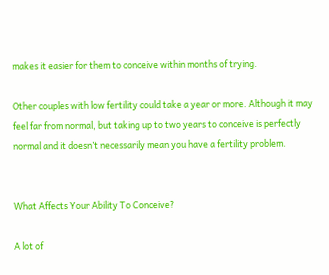makes it easier for them to conceive within months of trying.

Other couples with low fertility could take a year or more. Although it may feel far from normal, but taking up to two years to conceive is perfectly normal and it doesn’t necessarily mean you have a fertility problem.


What Affects Your Ability To Conceive?

A lot of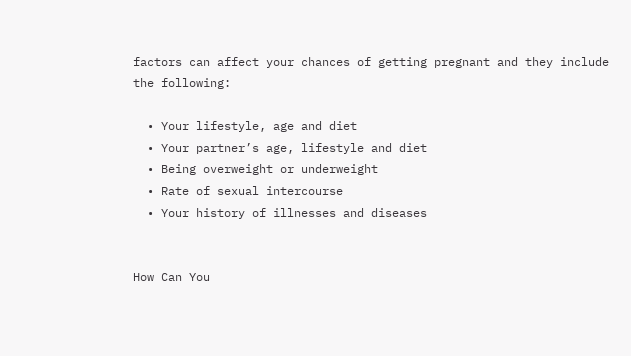factors can affect your chances of getting pregnant and they include the following:

  • Your lifestyle, age and diet
  • Your partner’s age, lifestyle and diet
  • Being overweight or underweight
  • Rate of sexual intercourse
  • Your history of illnesses and diseases


How Can You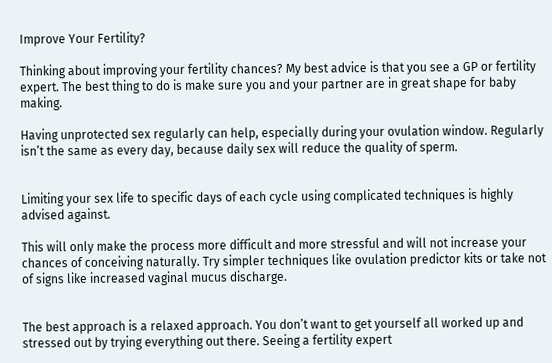Improve Your Fertility?

Thinking about improving your fertility chances? My best advice is that you see a GP or fertility expert. The best thing to do is make sure you and your partner are in great shape for baby making.

Having unprotected sex regularly can help, especially during your ovulation window. Regularly isn’t the same as every day, because daily sex will reduce the quality of sperm.


Limiting your sex life to specific days of each cycle using complicated techniques is highly advised against.

This will only make the process more difficult and more stressful and will not increase your chances of conceiving naturally. Try simpler techniques like ovulation predictor kits or take not of signs like increased vaginal mucus discharge.


The best approach is a relaxed approach. You don’t want to get yourself all worked up and stressed out by trying everything out there. Seeing a fertility expert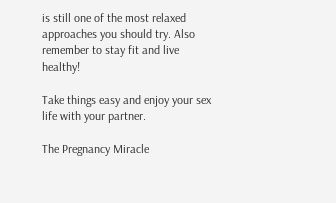is still one of the most relaxed approaches you should try. Also remember to stay fit and live healthy!

Take things easy and enjoy your sex life with your partner.

The Pregnancy Miracle